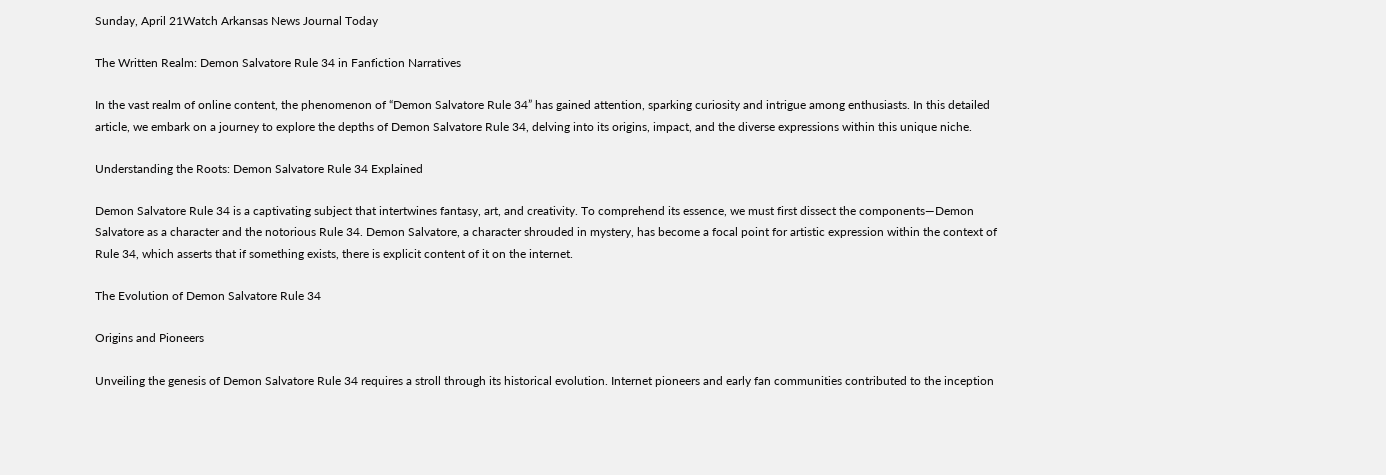Sunday, April 21Watch Arkansas News Journal Today

The Written Realm: Demon Salvatore Rule 34 in Fanfiction Narratives

In the vast realm of online content, the phenomenon of “Demon Salvatore Rule 34” has gained attention, sparking curiosity and intrigue among enthusiasts. In this detailed article, we embark on a journey to explore the depths of Demon Salvatore Rule 34, delving into its origins, impact, and the diverse expressions within this unique niche.

Understanding the Roots: Demon Salvatore Rule 34 Explained

Demon Salvatore Rule 34 is a captivating subject that intertwines fantasy, art, and creativity. To comprehend its essence, we must first dissect the components—Demon Salvatore as a character and the notorious Rule 34. Demon Salvatore, a character shrouded in mystery, has become a focal point for artistic expression within the context of Rule 34, which asserts that if something exists, there is explicit content of it on the internet.

The Evolution of Demon Salvatore Rule 34

Origins and Pioneers

Unveiling the genesis of Demon Salvatore Rule 34 requires a stroll through its historical evolution. Internet pioneers and early fan communities contributed to the inception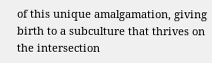of this unique amalgamation, giving birth to a subculture that thrives on the intersection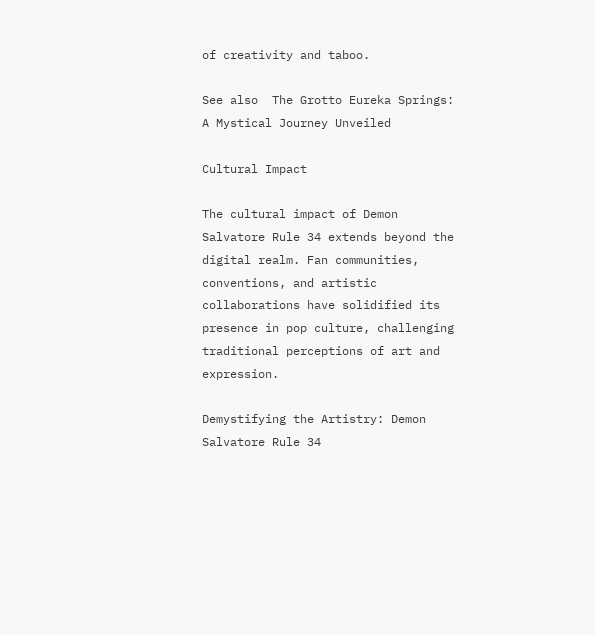of creativity and taboo.

See also  The Grotto Eureka Springs: A Mystical Journey Unveiled

Cultural Impact

The cultural impact of Demon Salvatore Rule 34 extends beyond the digital realm. Fan communities, conventions, and artistic collaborations have solidified its presence in pop culture, challenging traditional perceptions of art and expression.

Demystifying the Artistry: Demon Salvatore Rule 34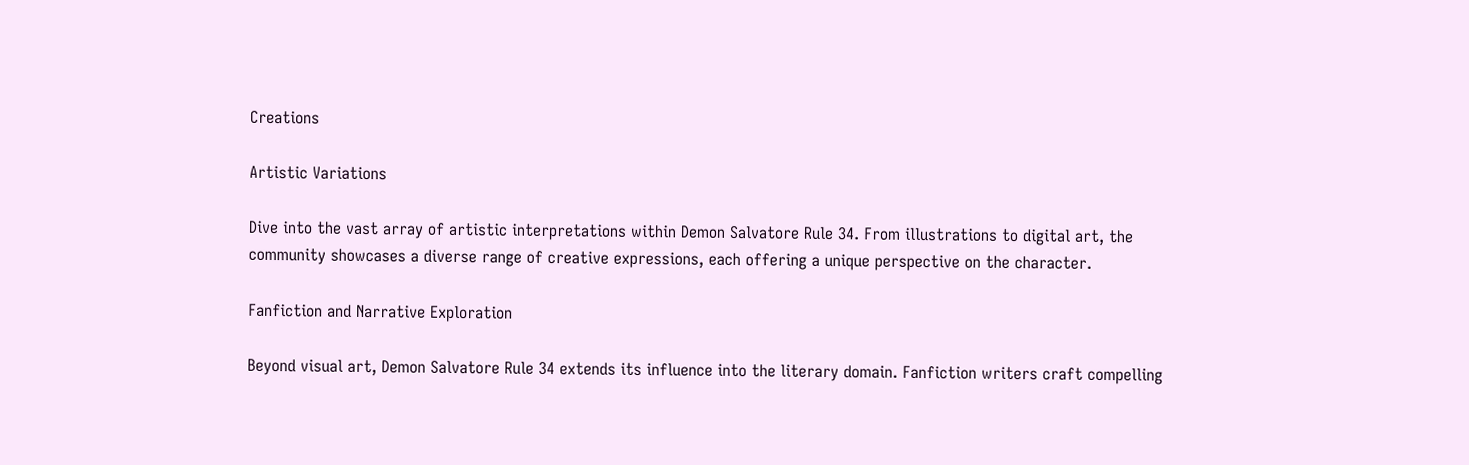Creations

Artistic Variations

Dive into the vast array of artistic interpretations within Demon Salvatore Rule 34. From illustrations to digital art, the community showcases a diverse range of creative expressions, each offering a unique perspective on the character.

Fanfiction and Narrative Exploration

Beyond visual art, Demon Salvatore Rule 34 extends its influence into the literary domain. Fanfiction writers craft compelling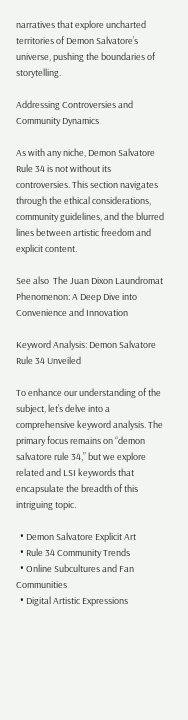narratives that explore uncharted territories of Demon Salvatore’s universe, pushing the boundaries of storytelling.

Addressing Controversies and Community Dynamics

As with any niche, Demon Salvatore Rule 34 is not without its controversies. This section navigates through the ethical considerations, community guidelines, and the blurred lines between artistic freedom and explicit content.

See also  The Juan Dixon Laundromat Phenomenon: A Deep Dive into Convenience and Innovation

Keyword Analysis: Demon Salvatore Rule 34 Unveiled

To enhance our understanding of the subject, let’s delve into a comprehensive keyword analysis. The primary focus remains on “demon salvatore rule 34,” but we explore related and LSI keywords that encapsulate the breadth of this intriguing topic.

  • Demon Salvatore Explicit Art
  • Rule 34 Community Trends
  • Online Subcultures and Fan Communities
  • Digital Artistic Expressions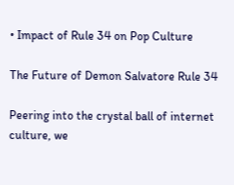• Impact of Rule 34 on Pop Culture

The Future of Demon Salvatore Rule 34

Peering into the crystal ball of internet culture, we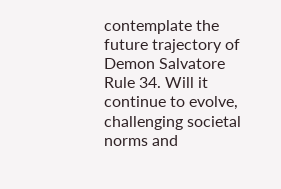contemplate the future trajectory of Demon Salvatore Rule 34. Will it continue to evolve, challenging societal norms and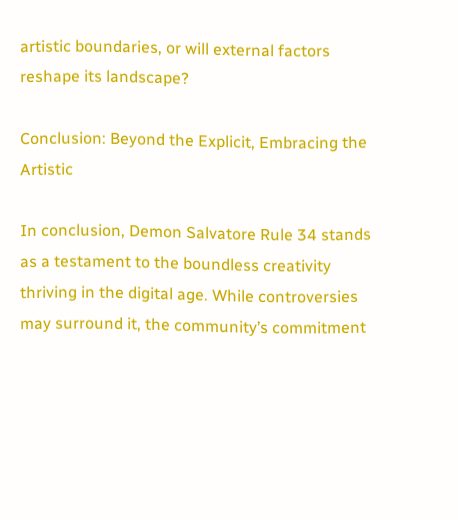artistic boundaries, or will external factors reshape its landscape?

Conclusion: Beyond the Explicit, Embracing the Artistic

In conclusion, Demon Salvatore Rule 34 stands as a testament to the boundless creativity thriving in the digital age. While controversies may surround it, the community’s commitment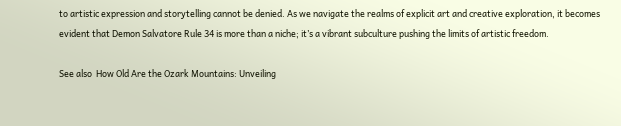to artistic expression and storytelling cannot be denied. As we navigate the realms of explicit art and creative exploration, it becomes evident that Demon Salvatore Rule 34 is more than a niche; it’s a vibrant subculture pushing the limits of artistic freedom.

See also  How Old Are the Ozark Mountains: Unveiling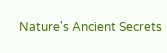Nature's Ancient Secrets